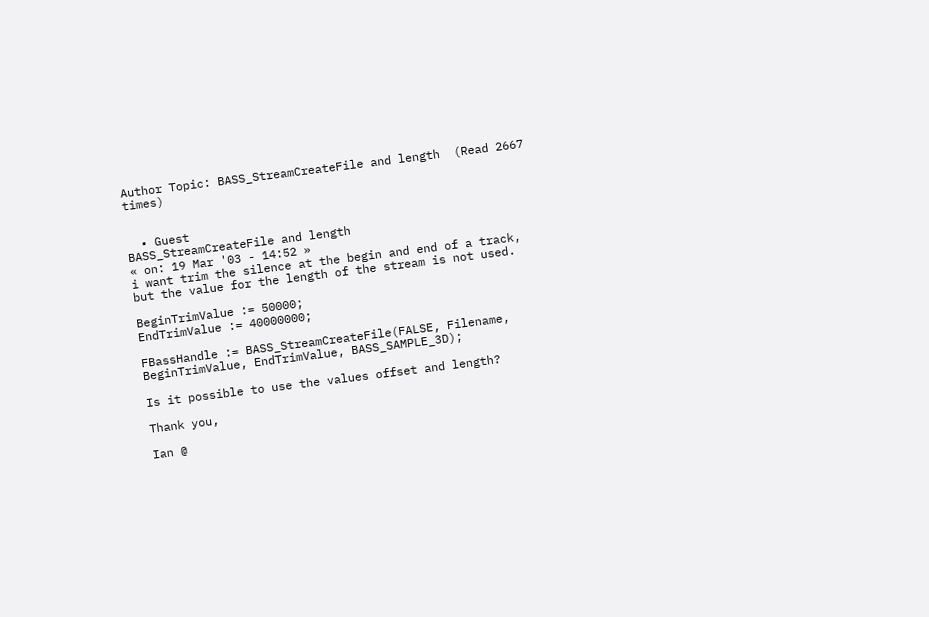Author Topic: BASS_StreamCreateFile and length  (Read 2667 times)


  • Guest
BASS_StreamCreateFile and length
« on: 19 Mar '03 - 14:52 »
i want trim the silence at the begin and end of a track, but the value for the length of the stream is not used.

BeginTrimValue := 50000;
EndTrimValue := 40000000;

FBassHandle := BASS_StreamCreateFile(FALSE, Filename, BeginTrimValue, EndTrimValue, BASS_SAMPLE_3D);

Is it possible to use the values offset and length?

Thank you,

Ian @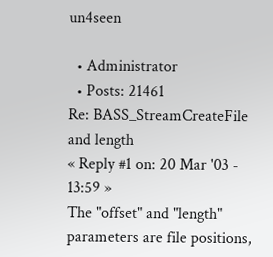un4seen

  • Administrator
  • Posts: 21461
Re: BASS_StreamCreateFile and length
« Reply #1 on: 20 Mar '03 - 13:59 »
The "offset" and "length" parameters are file positions,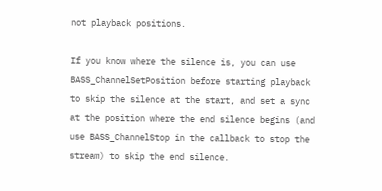not playback positions.

If you know where the silence is, you can use BASS_ChannelSetPosition before starting playback to skip the silence at the start, and set a sync at the position where the end silence begins (and use BASS_ChannelStop in the callback to stop the stream) to skip the end silence.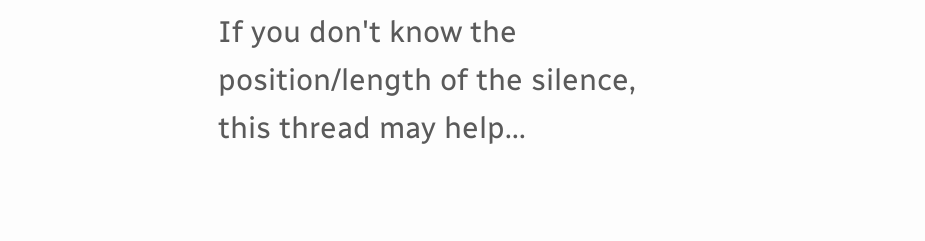If you don't know the position/length of the silence, this thread may help...